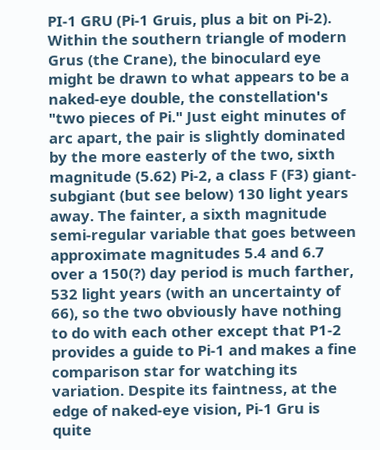PI-1 GRU (Pi-1 Gruis, plus a bit on Pi-2). Within the southern triangle of modern Grus (the Crane), the binoculard eye might be drawn to what appears to be a naked-eye double, the constellation's "two pieces of Pi." Just eight minutes of arc apart, the pair is slightly dominated by the more easterly of the two, sixth magnitude (5.62) Pi-2, a class F (F3) giant-subgiant (but see below) 130 light years away. The fainter, a sixth magnitude semi-regular variable that goes between approximate magnitudes 5.4 and 6.7 over a 150(?) day period is much farther, 532 light years (with an uncertainty of 66), so the two obviously have nothing to do with each other except that P1-2 provides a guide to Pi-1 and makes a fine comparison star for watching its variation. Despite its faintness, at the edge of naked-eye vision, Pi-1 Gru is quite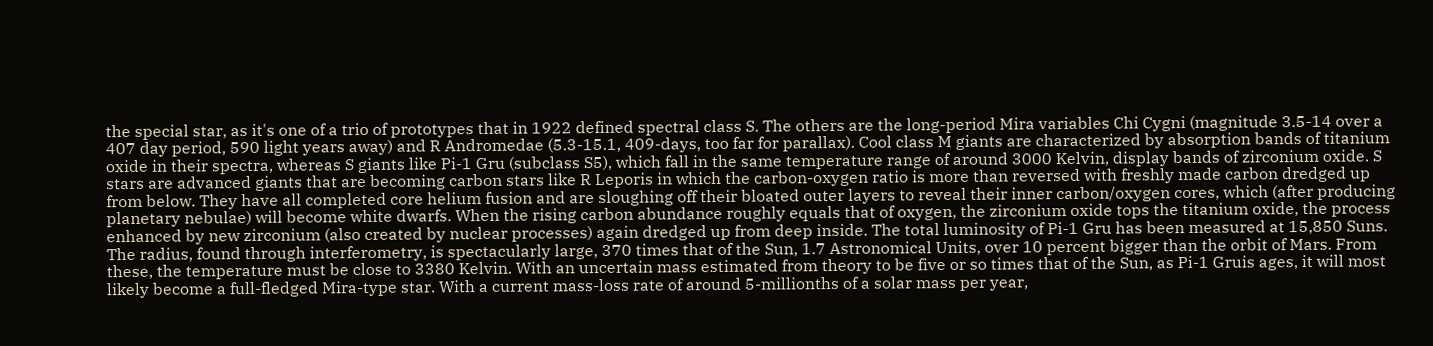the special star, as it's one of a trio of prototypes that in 1922 defined spectral class S. The others are the long-period Mira variables Chi Cygni (magnitude 3.5-14 over a 407 day period, 590 light years away) and R Andromedae (5.3-15.1, 409-days, too far for parallax). Cool class M giants are characterized by absorption bands of titanium oxide in their spectra, whereas S giants like Pi-1 Gru (subclass S5), which fall in the same temperature range of around 3000 Kelvin, display bands of zirconium oxide. S stars are advanced giants that are becoming carbon stars like R Leporis in which the carbon-oxygen ratio is more than reversed with freshly made carbon dredged up from below. They have all completed core helium fusion and are sloughing off their bloated outer layers to reveal their inner carbon/oxygen cores, which (after producing planetary nebulae) will become white dwarfs. When the rising carbon abundance roughly equals that of oxygen, the zirconium oxide tops the titanium oxide, the process enhanced by new zirconium (also created by nuclear processes) again dredged up from deep inside. The total luminosity of Pi-1 Gru has been measured at 15,850 Suns. The radius, found through interferometry, is spectacularly large, 370 times that of the Sun, 1.7 Astronomical Units, over 10 percent bigger than the orbit of Mars. From these, the temperature must be close to 3380 Kelvin. With an uncertain mass estimated from theory to be five or so times that of the Sun, as Pi-1 Gruis ages, it will most likely become a full-fledged Mira-type star. With a current mass-loss rate of around 5-millionths of a solar mass per year,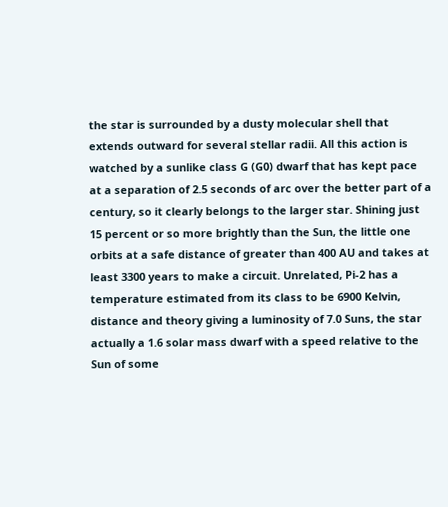the star is surrounded by a dusty molecular shell that extends outward for several stellar radii. All this action is watched by a sunlike class G (G0) dwarf that has kept pace at a separation of 2.5 seconds of arc over the better part of a century, so it clearly belongs to the larger star. Shining just 15 percent or so more brightly than the Sun, the little one orbits at a safe distance of greater than 400 AU and takes at least 3300 years to make a circuit. Unrelated, Pi-2 has a temperature estimated from its class to be 6900 Kelvin, distance and theory giving a luminosity of 7.0 Suns, the star actually a 1.6 solar mass dwarf with a speed relative to the Sun of some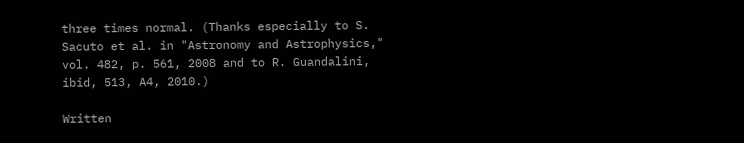three times normal. (Thanks especially to S. Sacuto et al. in "Astronomy and Astrophysics," vol. 482, p. 561, 2008 and to R. Guandalini, ibid, 513, A4, 2010.)

Written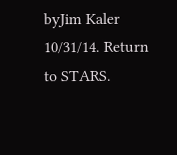byJim Kaler 10/31/14. Return to STARS.